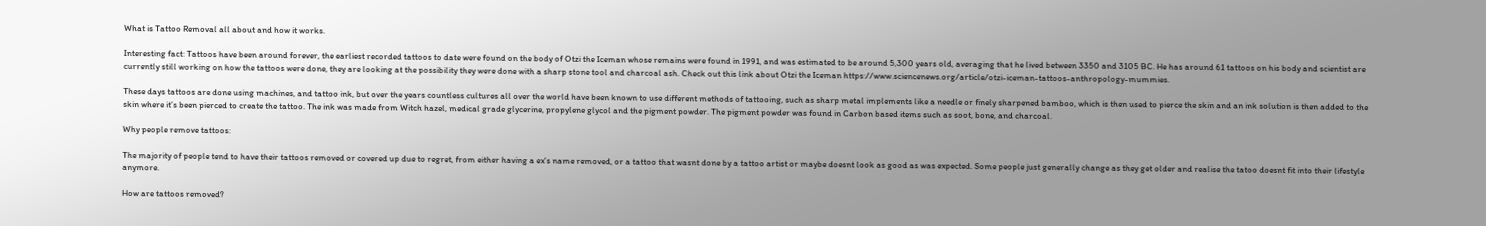What is Tattoo Removal all about and how it works.

Interesting fact: Tattoos have been around forever, the earliest recorded tattoos to date were found on the body of Otzi the Iceman whose remains were found in 1991, and was estimated to be around 5,300 years old, averaging that he lived between 3350 and 3105 BC. He has around 61 tattoos on his body and scientist are currently still working on how the tattoos were done, they are looking at the possibility they were done with a sharp stone tool and charcoal ash. Check out this link about Otzi the Iceman https://www.sciencenews.org/article/otzi-iceman-tattoos-anthropology-mummies.

These days tattoos are done using machines, and tattoo ink, but over the years countless cultures all over the world have been known to use different methods of tattooing, such as sharp metal implements like a needle or finely sharpened bamboo, which is then used to pierce the skin and an ink solution is then added to the skin where it’s been pierced to create the tattoo. The ink was made from Witch hazel, medical grade glycerine, propylene glycol and the pigment powder. The pigment powder was found in Carbon based items such as soot, bone, and charcoal.

Why people remove tattoos:

The majority of people tend to have their tattoos removed or covered up due to regret, from either having a ex's name removed, or a tattoo that wasnt done by a tattoo artist or maybe doesnt look as good as was expected. Some people just generally change as they get older and realise the tatoo doesnt fit into their lifestyle anymore.

How are tattoos removed?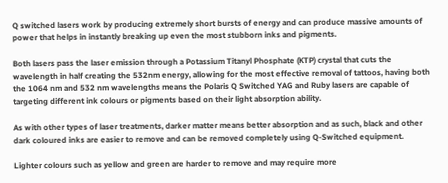Q switched lasers work by producing extremely short bursts of energy and can produce massive amounts of power that helps in instantly breaking up even the most stubborn inks and pigments.

Both lasers pass the laser emission through a Potassium Titanyl Phosphate (KTP) crystal that cuts the wavelength in half creating the 532nm energy, allowing for the most effective removal of tattoos, having both the 1064 nm and 532 nm wavelengths means the Polaris Q Switched YAG and Ruby lasers are capable of targeting different ink colours or pigments based on their light absorption ability.

As with other types of laser treatments, darker matter means better absorption and as such, black and other dark coloured inks are easier to remove and can be removed completely using Q-Switched equipment.

Lighter colours such as yellow and green are harder to remove and may require more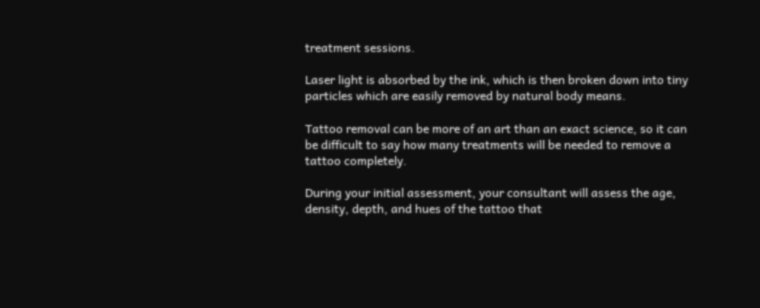treatment sessions.

Laser light is absorbed by the ink, which is then broken down into tiny particles which are easily removed by natural body means.

Tattoo removal can be more of an art than an exact science, so it can be difficult to say how many treatments will be needed to remove a tattoo completely.

During your initial assessment, your consultant will assess the age, density, depth, and hues of the tattoo that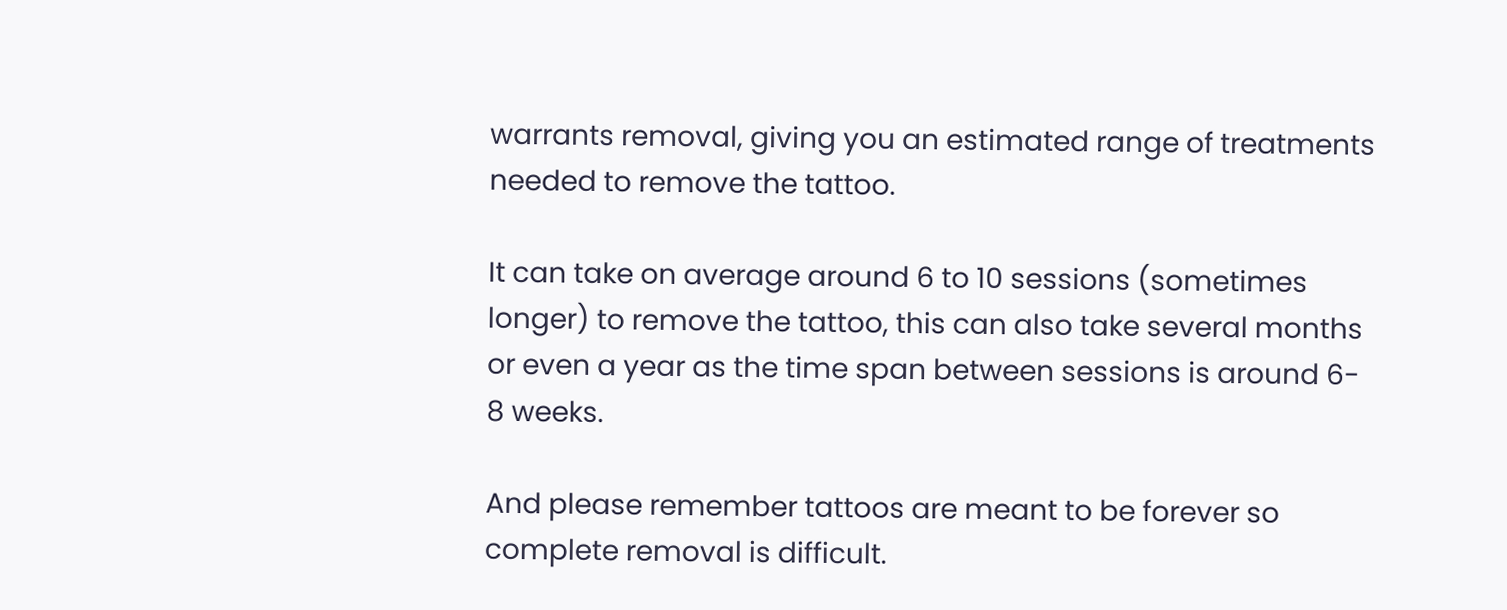warrants removal, giving you an estimated range of treatments needed to remove the tattoo.

It can take on average around 6 to 10 sessions (sometimes longer) to remove the tattoo, this can also take several months or even a year as the time span between sessions is around 6- 8 weeks.

And please remember tattoos are meant to be forever so complete removal is difficult.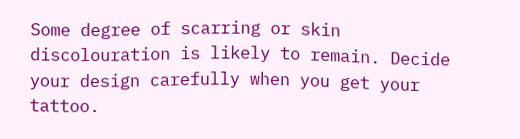Some degree of scarring or skin discolouration is likely to remain. Decide your design carefully when you get your tattoo.